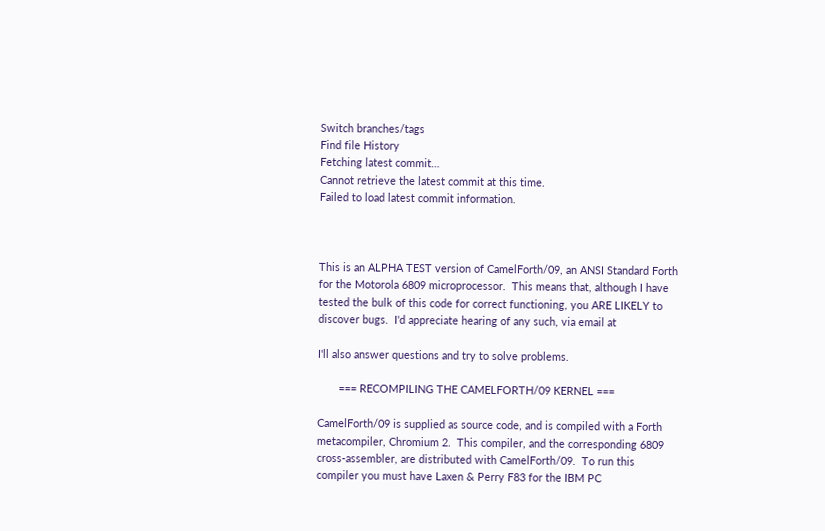Switch branches/tags
Find file History
Fetching latest commit…
Cannot retrieve the latest commit at this time.
Failed to load latest commit information.



This is an ALPHA TEST version of CamelForth/09, an ANSI Standard Forth
for the Motorola 6809 microprocessor.  This means that, although I have
tested the bulk of this code for correct functioning, you ARE LIKELY to
discover bugs.  I'd appreciate hearing of any such, via email at

I'll also answer questions and try to solve problems.

       === RECOMPILING THE CAMELFORTH/09 KERNEL ===

CamelForth/09 is supplied as source code, and is compiled with a Forth
metacompiler, Chromium 2.  This compiler, and the corresponding 6809
cross-assembler, are distributed with CamelForth/09.  To run this
compiler you must have Laxen & Perry F83 for the IBM PC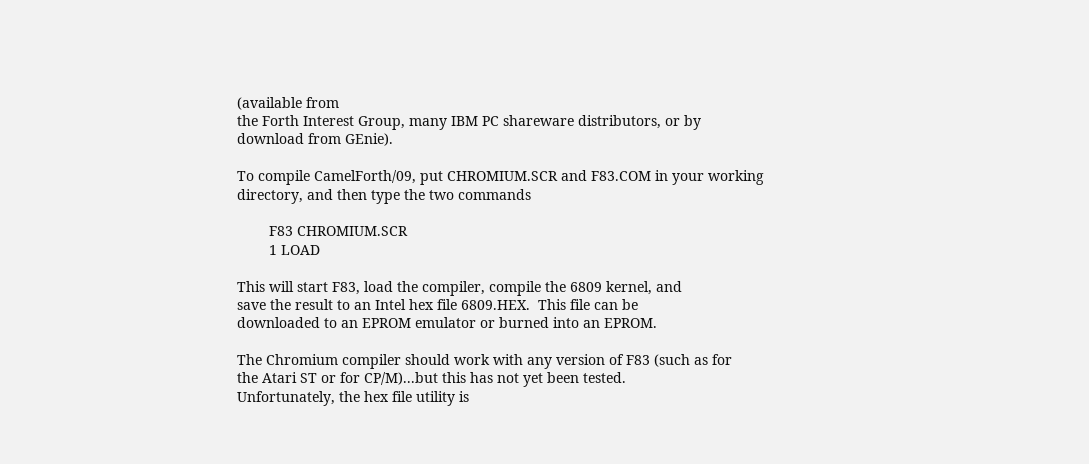(available from
the Forth Interest Group, many IBM PC shareware distributors, or by
download from GEnie).

To compile CamelForth/09, put CHROMIUM.SCR and F83.COM in your working
directory, and then type the two commands

        F83 CHROMIUM.SCR
        1 LOAD

This will start F83, load the compiler, compile the 6809 kernel, and
save the result to an Intel hex file 6809.HEX.  This file can be
downloaded to an EPROM emulator or burned into an EPROM.

The Chromium compiler should work with any version of F83 (such as for
the Atari ST or for CP/M)...but this has not yet been tested.
Unfortunately, the hex file utility is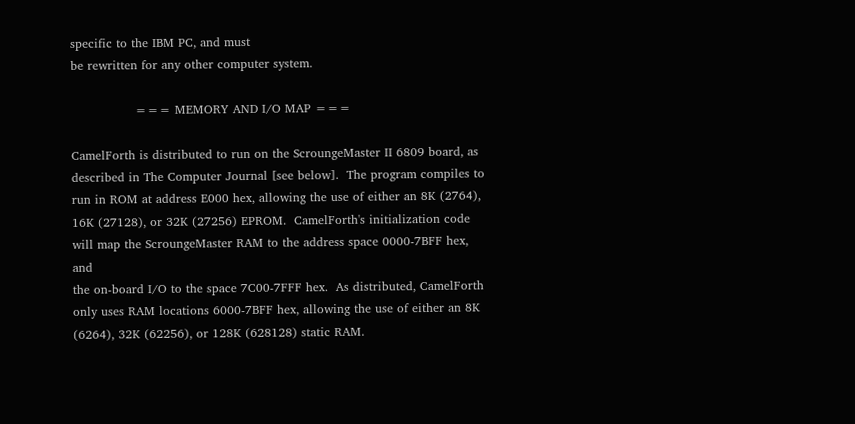specific to the IBM PC, and must
be rewritten for any other computer system.

                === MEMORY AND I/O MAP ===

CamelForth is distributed to run on the ScroungeMaster II 6809 board, as
described in The Computer Journal [see below].  The program compiles to
run in ROM at address E000 hex, allowing the use of either an 8K (2764),
16K (27128), or 32K (27256) EPROM.  CamelForth's initialization code
will map the ScroungeMaster RAM to the address space 0000-7BFF hex, and
the on-board I/O to the space 7C00-7FFF hex.  As distributed, CamelForth
only uses RAM locations 6000-7BFF hex, allowing the use of either an 8K
(6264), 32K (62256), or 128K (628128) static RAM.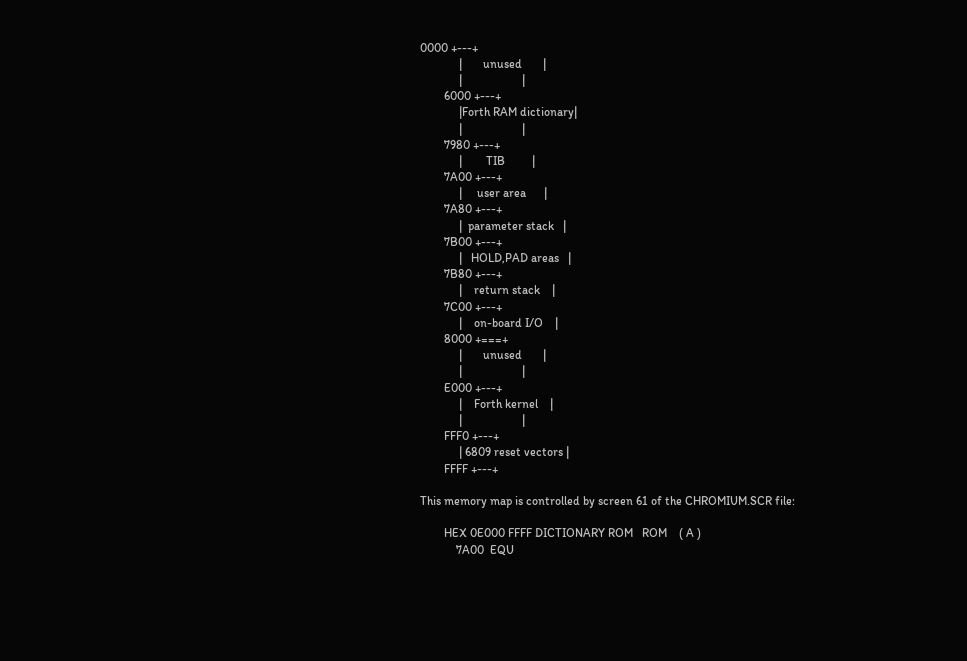0000 +---+
             |       unused       |
             |                    |
        6000 +---+
             |Forth RAM dictionary|
             |                    |
        7980 +---+
             |        TIB         |
        7A00 +---+
             |     user area      |
        7A80 +---+
             |  parameter stack   |
        7B00 +---+
             |   HOLD,PAD areas   |
        7B80 +---+
             |    return stack    |
        7C00 +---+
             |    on-board I/O    |
        8000 +===+
             |       unused       |
             |                    |
        E000 +---+
             |    Forth kernel    |
             |                    |
        FFF0 +---+
             | 6809 reset vectors |
        FFFF +---+

This memory map is controlled by screen 61 of the CHROMIUM.SCR file:

        HEX 0E000 FFFF DICTIONARY ROM   ROM    ( A )
            7A00  EQU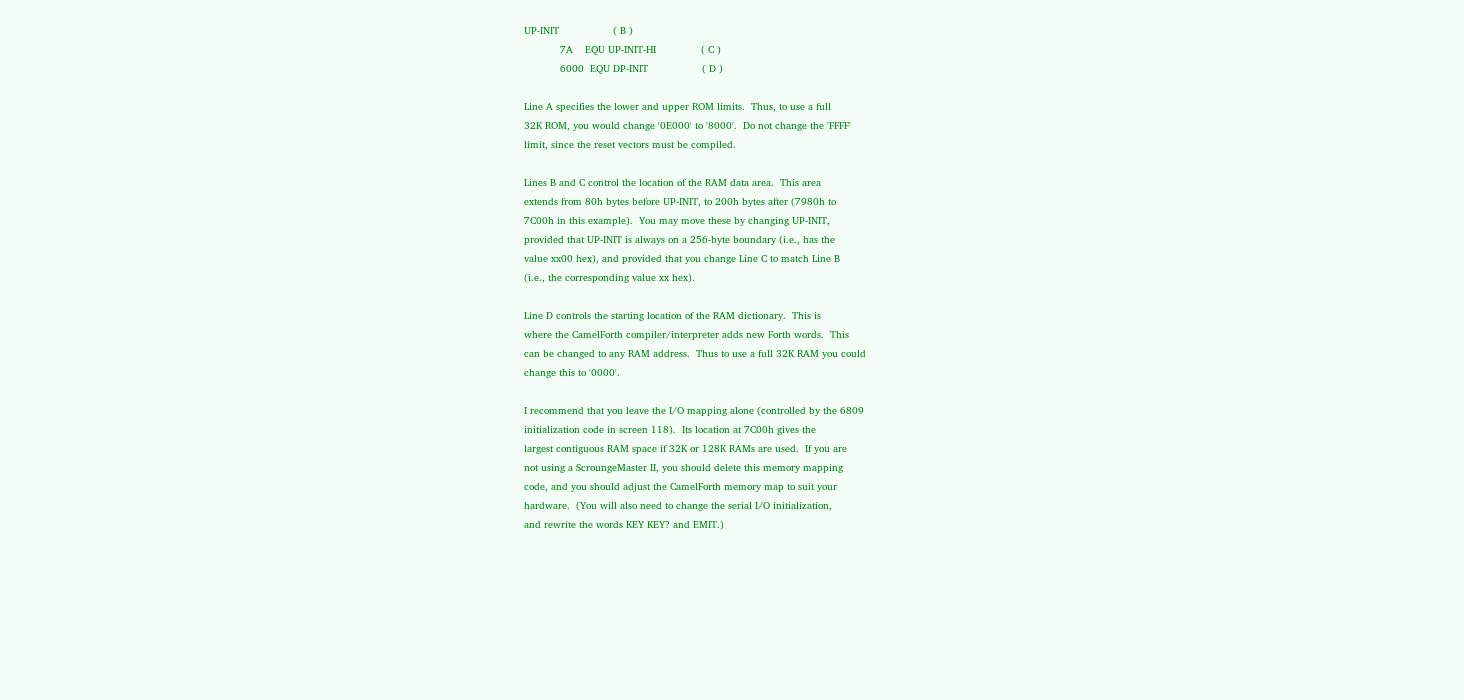UP-INIT                  ( B )
            7A    EQU UP-INIT-HI               ( C )
            6000  EQU DP-INIT                  ( D )

Line A specifies the lower and upper ROM limits.  Thus, to use a full
32K ROM, you would change '0E000' to '8000'.  Do not change the 'FFFF'
limit, since the reset vectors must be compiled.

Lines B and C control the location of the RAM data area.  This area
extends from 80h bytes before UP-INIT, to 200h bytes after (7980h to
7C00h in this example).  You may move these by changing UP-INIT,
provided that UP-INIT is always on a 256-byte boundary (i.e., has the
value xx00 hex), and provided that you change Line C to match Line B
(i.e., the corresponding value xx hex).

Line D controls the starting location of the RAM dictionary.  This is
where the CamelForth compiler/interpreter adds new Forth words.  This
can be changed to any RAM address.  Thus to use a full 32K RAM you could
change this to '0000'.

I recommend that you leave the I/O mapping alone (controlled by the 6809
initialization code in screen 118).  Its location at 7C00h gives the
largest contiguous RAM space if 32K or 128K RAMs are used.  If you are
not using a ScroungeMaster II, you should delete this memory mapping
code, and you should adjust the CamelForth memory map to suit your
hardware.  (You will also need to change the serial I/O initialization,
and rewrite the words KEY KEY? and EMIT.)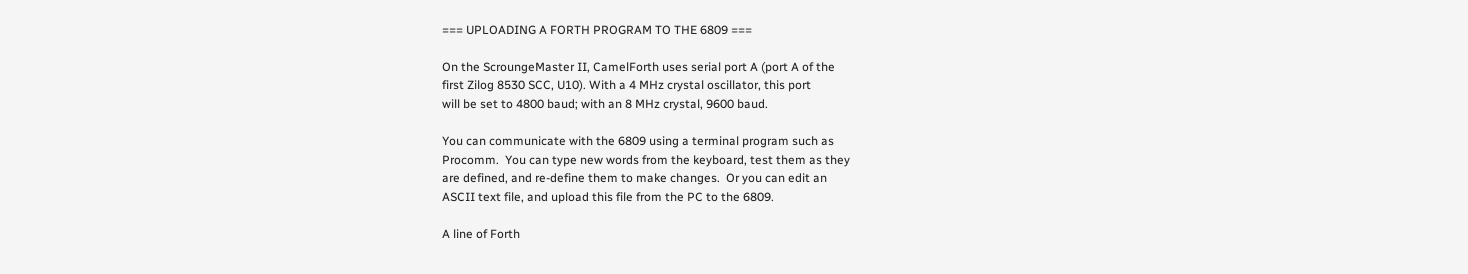=== UPLOADING A FORTH PROGRAM TO THE 6809 ===

On the ScroungeMaster II, CamelForth uses serial port A (port A of the
first Zilog 8530 SCC, U10). With a 4 MHz crystal oscillator, this port
will be set to 4800 baud; with an 8 MHz crystal, 9600 baud.

You can communicate with the 6809 using a terminal program such as
Procomm.  You can type new words from the keyboard, test them as they
are defined, and re-define them to make changes.  Or you can edit an
ASCII text file, and upload this file from the PC to the 6809.

A line of Forth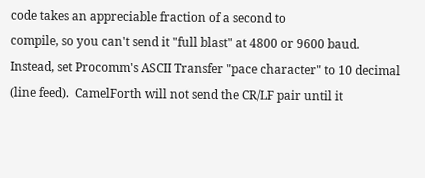code takes an appreciable fraction of a second to
compile, so you can't send it "full blast" at 4800 or 9600 baud.
Instead, set Procomm's ASCII Transfer "pace character" to 10 decimal
(line feed).  CamelForth will not send the CR/LF pair until it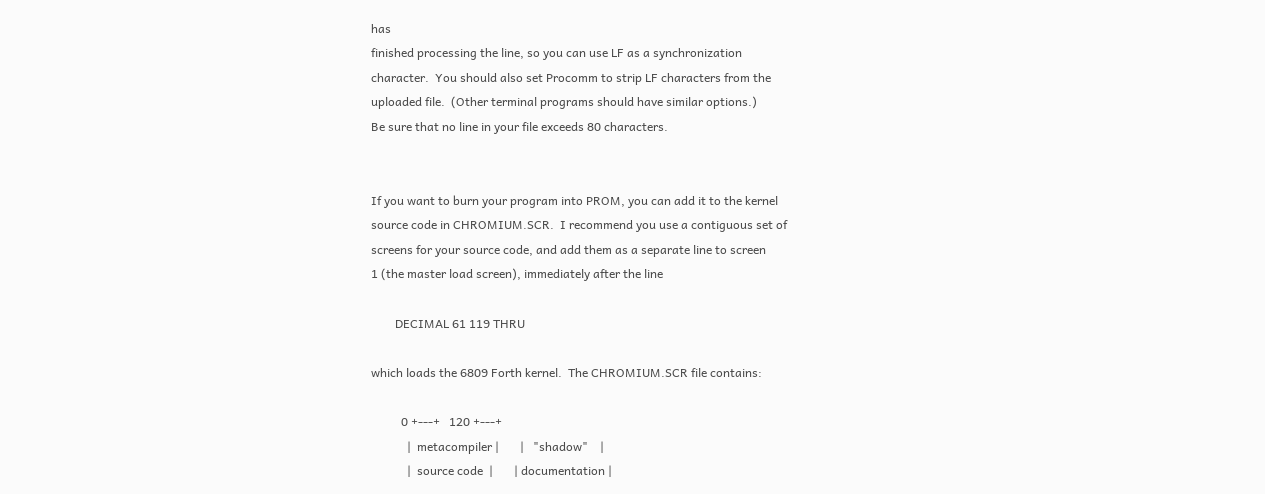has
finished processing the line, so you can use LF as a synchronization
character.  You should also set Procomm to strip LF characters from the
uploaded file.  (Other terminal programs should have similar options.)
Be sure that no line in your file exceeds 80 characters.


If you want to burn your program into PROM, you can add it to the kernel
source code in CHROMIUM.SCR.  I recommend you use a contiguous set of
screens for your source code, and add them as a separate line to screen
1 (the master load screen), immediately after the line

        DECIMAL 61 119 THRU

which loads the 6809 Forth kernel.  The CHROMIUM.SCR file contains:

          0 +---+   120 +---+
            |  metacompiler |       |   "shadow"    |
            |  source code  |       | documentation |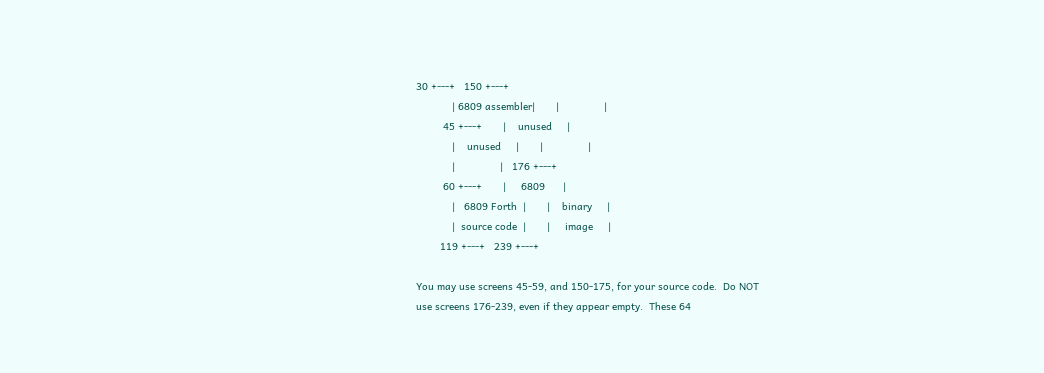30 +---+   150 +---+
            | 6809 assembler|       |               |
         45 +---+       |    unused     |
            |    unused     |       |               |
            |               |   176 +---+
         60 +---+       |     6809      |
            |   6809 Forth  |       |    binary     |
            |  source code  |       |     image     |
        119 +---+   239 +---+

You may use screens 45-59, and 150-175, for your source code.  Do NOT
use screens 176-239, even if they appear empty.  These 64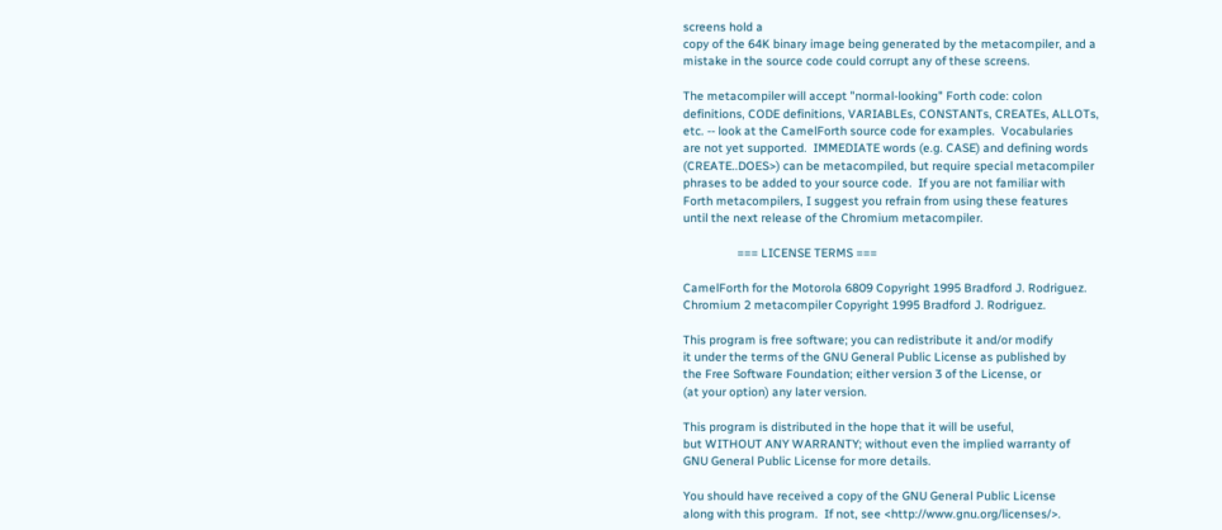screens hold a
copy of the 64K binary image being generated by the metacompiler, and a
mistake in the source code could corrupt any of these screens.

The metacompiler will accept "normal-looking" Forth code: colon
definitions, CODE definitions, VARIABLEs, CONSTANTs, CREATEs, ALLOTs,
etc. -- look at the CamelForth source code for examples.  Vocabularies
are not yet supported.  IMMEDIATE words (e.g. CASE) and defining words
(CREATE..DOES>) can be metacompiled, but require special metacompiler
phrases to be added to your source code.  If you are not familiar with
Forth metacompilers, I suggest you refrain from using these features
until the next release of the Chromium metacompiler.

                  === LICENSE TERMS ===

CamelForth for the Motorola 6809 Copyright 1995 Bradford J. Rodriguez.
Chromium 2 metacompiler Copyright 1995 Bradford J. Rodriguez.

This program is free software; you can redistribute it and/or modify
it under the terms of the GNU General Public License as published by
the Free Software Foundation; either version 3 of the License, or
(at your option) any later version.

This program is distributed in the hope that it will be useful,
but WITHOUT ANY WARRANTY; without even the implied warranty of
GNU General Public License for more details.

You should have received a copy of the GNU General Public License
along with this program.  If not, see <http://www.gnu.org/licenses/>.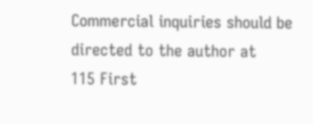Commercial inquiries should be directed to the author at
115 First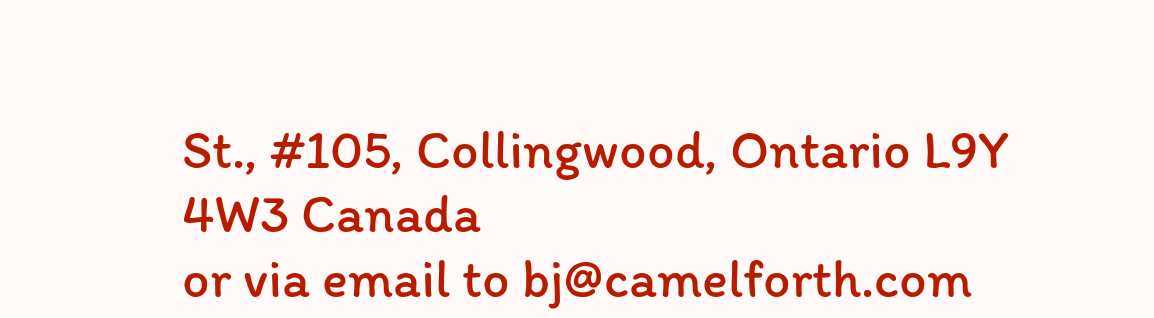St., #105, Collingwood, Ontario L9Y 4W3 Canada
or via email to bj@camelforth.com